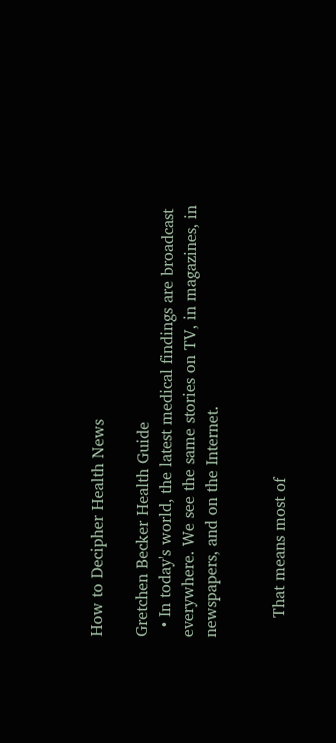How to Decipher Health News

Gretchen Becker Health Guide
  • In today's world, the latest medical findings are broadcast everywhere. We see the same stories on TV, in magazines, in newspapers, and on the Internet.


    That means most of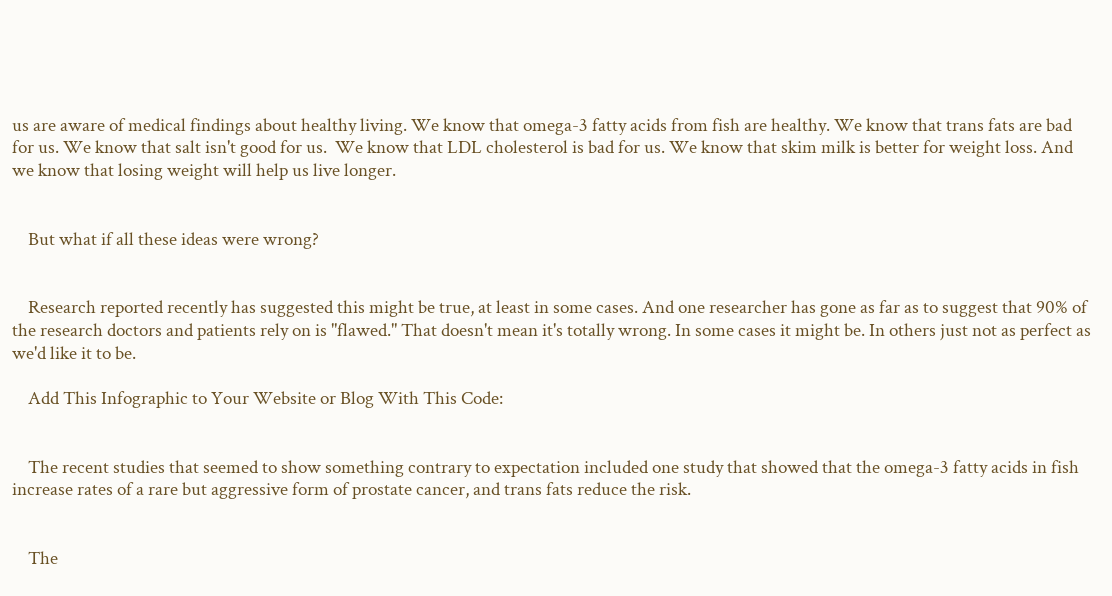us are aware of medical findings about healthy living. We know that omega-3 fatty acids from fish are healthy. We know that trans fats are bad for us. We know that salt isn't good for us.  We know that LDL cholesterol is bad for us. We know that skim milk is better for weight loss. And we know that losing weight will help us live longer.


    But what if all these ideas were wrong?


    Research reported recently has suggested this might be true, at least in some cases. And one researcher has gone as far as to suggest that 90% of the research doctors and patients rely on is "flawed." That doesn't mean it's totally wrong. In some cases it might be. In others just not as perfect as we'd like it to be.

    Add This Infographic to Your Website or Blog With This Code:


    The recent studies that seemed to show something contrary to expectation included one study that showed that the omega-3 fatty acids in fish increase rates of a rare but aggressive form of prostate cancer, and trans fats reduce the risk.


    The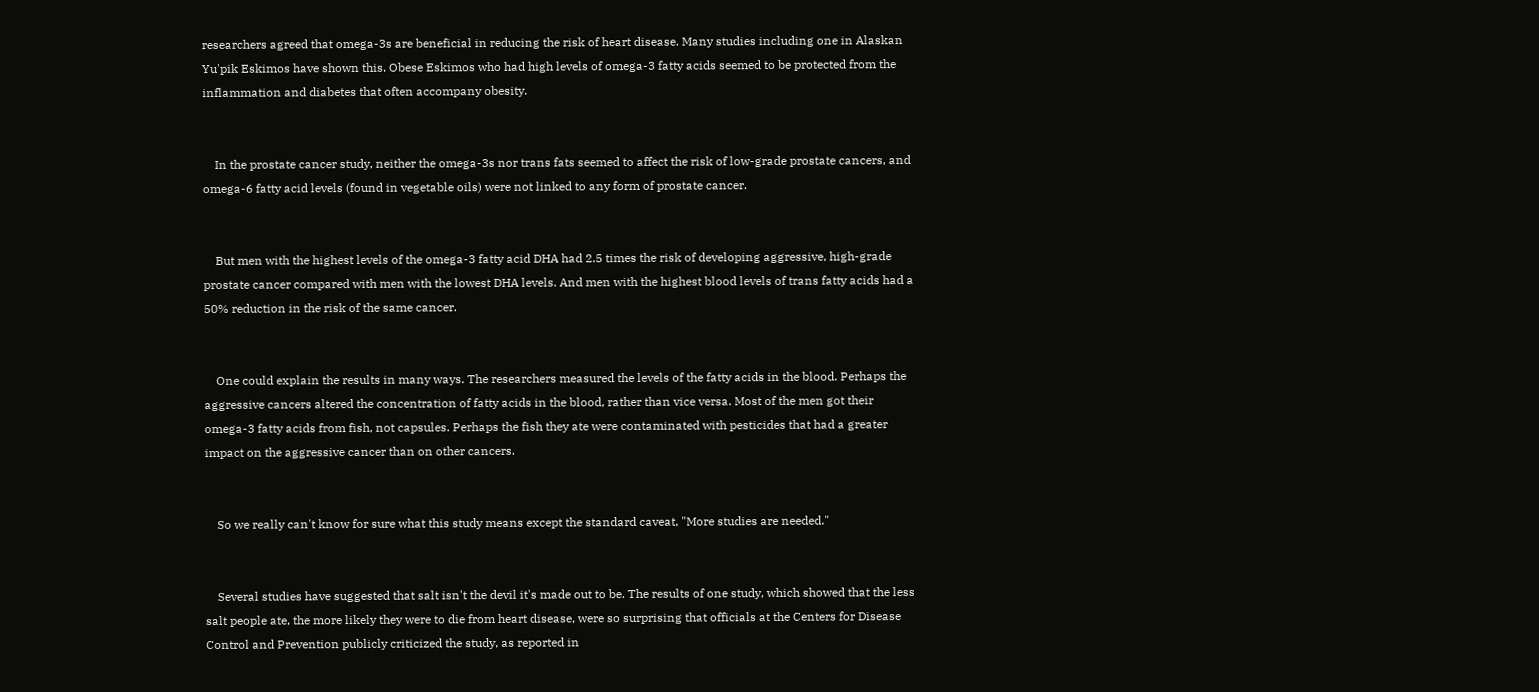researchers agreed that omega-3s are beneficial in reducing the risk of heart disease. Many studies including one in Alaskan Yu'pik Eskimos have shown this. Obese Eskimos who had high levels of omega-3 fatty acids seemed to be protected from the inflammation and diabetes that often accompany obesity.


    In the prostate cancer study, neither the omega-3s nor trans fats seemed to affect the risk of low-grade prostate cancers, and omega-6 fatty acid levels (found in vegetable oils) were not linked to any form of prostate cancer.


    But men with the highest levels of the omega-3 fatty acid DHA had 2.5 times the risk of developing aggressive, high-grade prostate cancer compared with men with the lowest DHA levels. And men with the highest blood levels of trans fatty acids had a 50% reduction in the risk of the same cancer.


    One could explain the results in many ways. The researchers measured the levels of the fatty acids in the blood. Perhaps the aggressive cancers altered the concentration of fatty acids in the blood, rather than vice versa. Most of the men got their omega-3 fatty acids from fish, not capsules. Perhaps the fish they ate were contaminated with pesticides that had a greater impact on the aggressive cancer than on other cancers.


    So we really can't know for sure what this study means except the standard caveat, "More studies are needed."


    Several studies have suggested that salt isn't the devil it's made out to be. The results of one study, which showed that the less salt people ate, the more likely they were to die from heart disease, were so surprising that officials at the Centers for Disease Control and Prevention publicly criticized the study, as reported in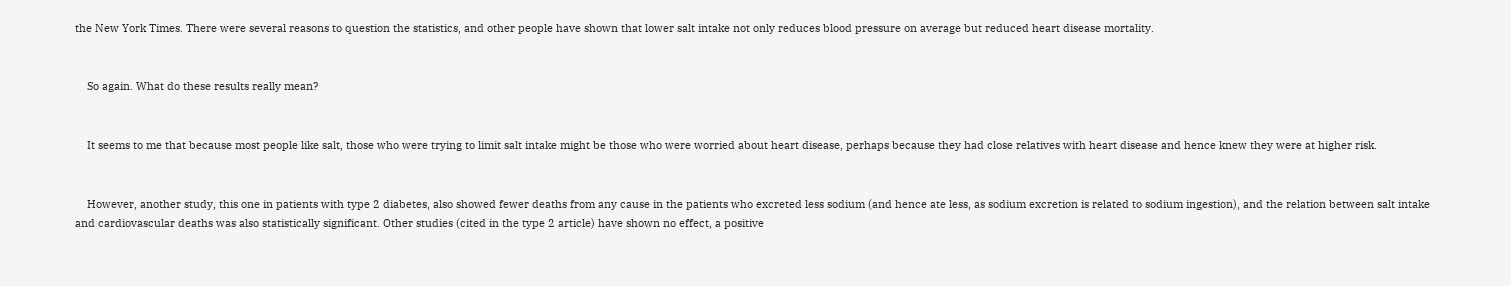the New York Times. There were several reasons to question the statistics, and other people have shown that lower salt intake not only reduces blood pressure on average but reduced heart disease mortality.


    So again. What do these results really mean?


    It seems to me that because most people like salt, those who were trying to limit salt intake might be those who were worried about heart disease, perhaps because they had close relatives with heart disease and hence knew they were at higher risk.


    However, another study, this one in patients with type 2 diabetes, also showed fewer deaths from any cause in the patients who excreted less sodium (and hence ate less, as sodium excretion is related to sodium ingestion), and the relation between salt intake and cardiovascular deaths was also statistically significant. Other studies (cited in the type 2 article) have shown no effect, a positive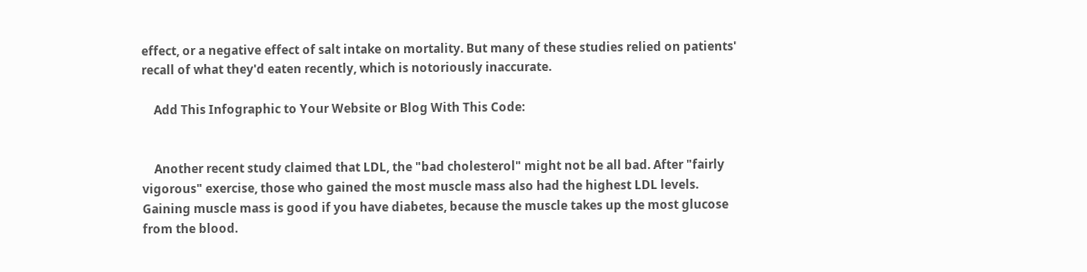effect, or a negative effect of salt intake on mortality. But many of these studies relied on patients' recall of what they'd eaten recently, which is notoriously inaccurate.

    Add This Infographic to Your Website or Blog With This Code:


    Another recent study claimed that LDL, the "bad cholesterol" might not be all bad. After "fairly vigorous" exercise, those who gained the most muscle mass also had the highest LDL levels. Gaining muscle mass is good if you have diabetes, because the muscle takes up the most glucose from the blood.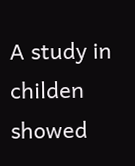A study in childen showed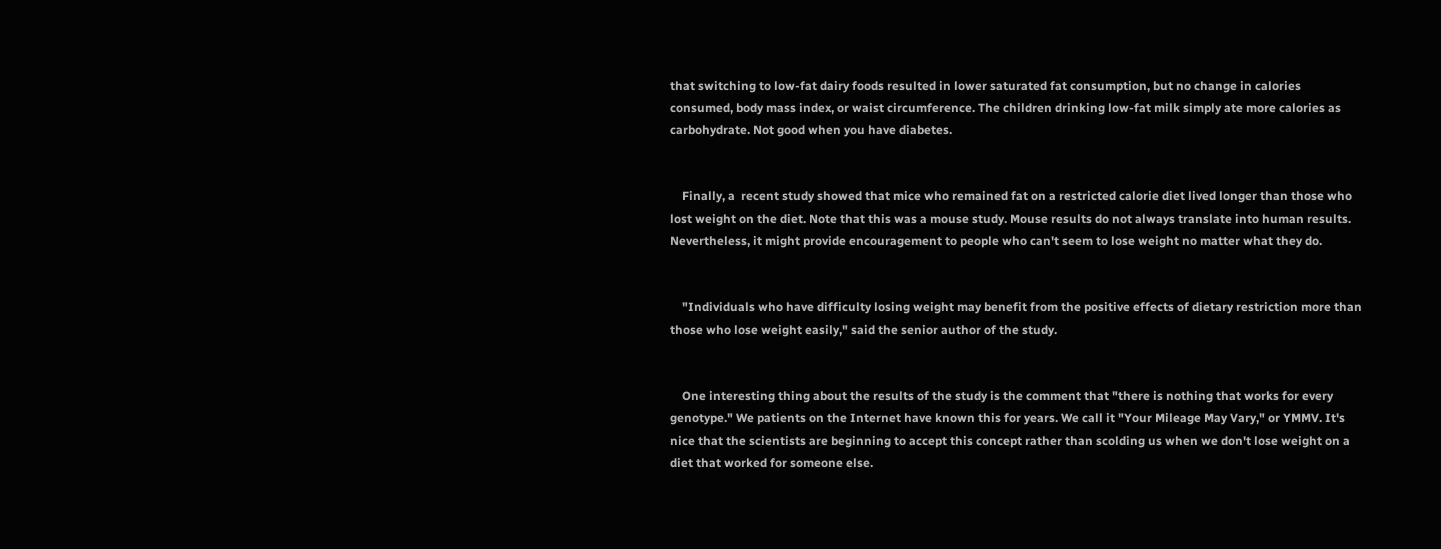that switching to low-fat dairy foods resulted in lower saturated fat consumption, but no change in calories consumed, body mass index, or waist circumference. The children drinking low-fat milk simply ate more calories as carbohydrate. Not good when you have diabetes.


    Finally, a  recent study showed that mice who remained fat on a restricted calorie diet lived longer than those who lost weight on the diet. Note that this was a mouse study. Mouse results do not always translate into human results. Nevertheless, it might provide encouragement to people who can't seem to lose weight no matter what they do.


    "Individuals who have difficulty losing weight may benefit from the positive effects of dietary restriction more than those who lose weight easily," said the senior author of the study.


    One interesting thing about the results of the study is the comment that "there is nothing that works for every genotype." We patients on the Internet have known this for years. We call it "Your Mileage May Vary," or YMMV. It's nice that the scientists are beginning to accept this concept rather than scolding us when we don't lose weight on a diet that worked for someone else.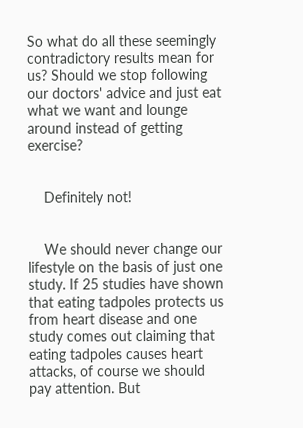So what do all these seemingly contradictory results mean for us? Should we stop following our doctors' advice and just eat what we want and lounge around instead of getting exercise?


    Definitely not!


    We should never change our lifestyle on the basis of just one study. If 25 studies have shown that eating tadpoles protects us from heart disease and one study comes out claiming that eating tadpoles causes heart attacks, of course we should pay attention. But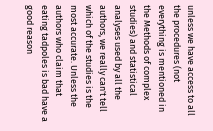unless we have access to all the procedures (not everything is mentioned in the Methods of complex studies) and statistical analyses used by all the authors, we really can't tell which of the studies is the most accurate. Unless the authors who claim that eating tadpoles is bad have a good reason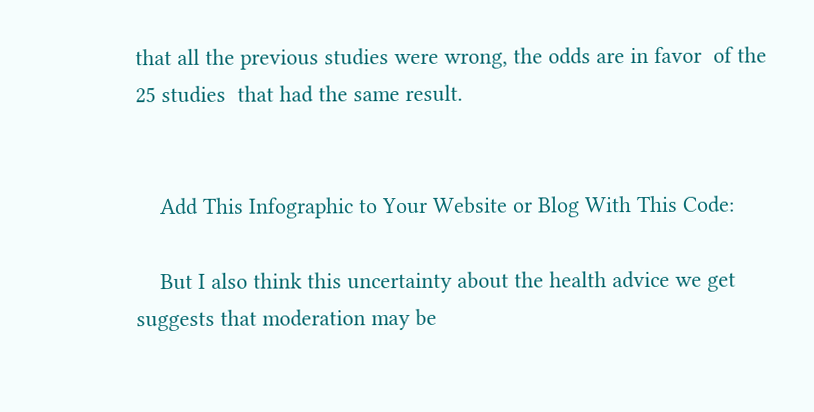that all the previous studies were wrong, the odds are in favor  of the 25 studies  that had the same result.


    Add This Infographic to Your Website or Blog With This Code:

    But I also think this uncertainty about the health advice we get suggests that moderation may be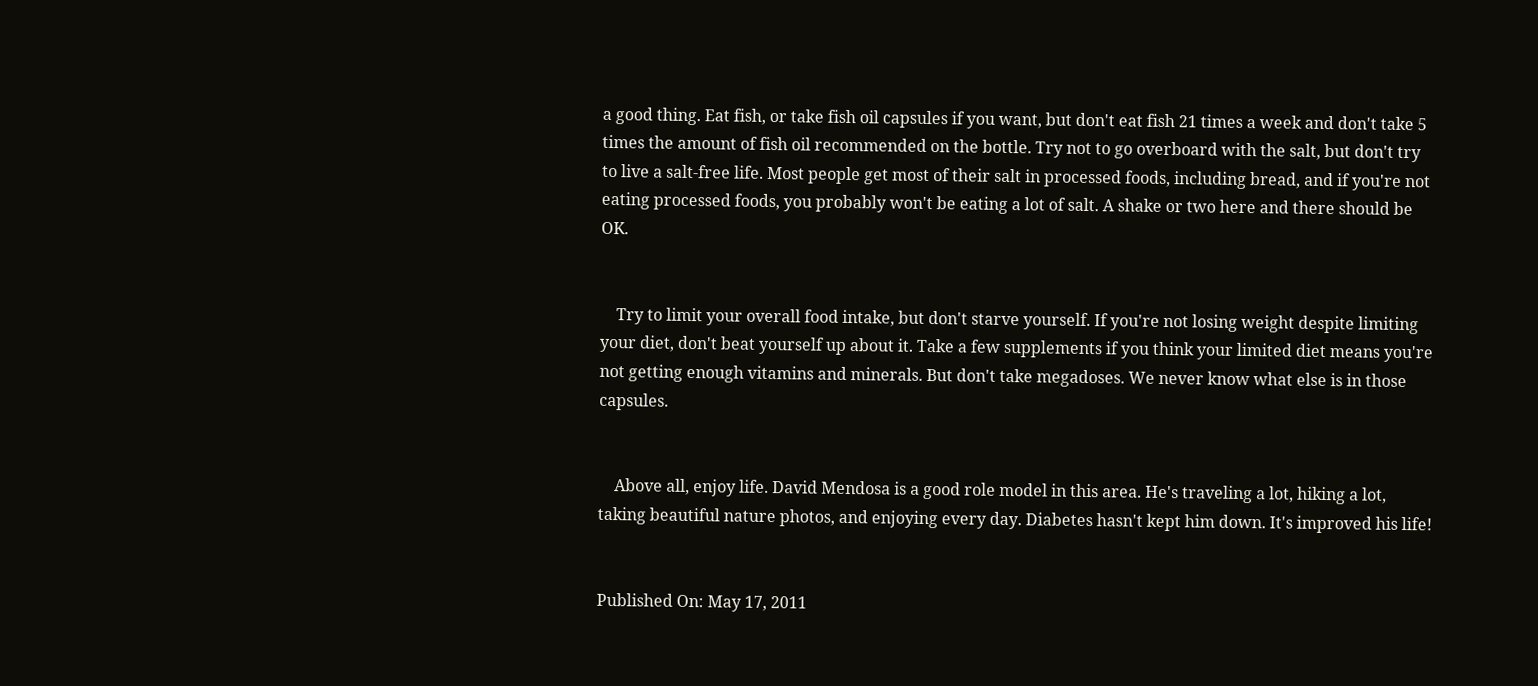a good thing. Eat fish, or take fish oil capsules if you want, but don't eat fish 21 times a week and don't take 5 times the amount of fish oil recommended on the bottle. Try not to go overboard with the salt, but don't try to live a salt-free life. Most people get most of their salt in processed foods, including bread, and if you're not eating processed foods, you probably won't be eating a lot of salt. A shake or two here and there should be OK.


    Try to limit your overall food intake, but don't starve yourself. If you're not losing weight despite limiting your diet, don't beat yourself up about it. Take a few supplements if you think your limited diet means you're not getting enough vitamins and minerals. But don't take megadoses. We never know what else is in those capsules.


    Above all, enjoy life. David Mendosa is a good role model in this area. He's traveling a lot, hiking a lot, taking beautiful nature photos, and enjoying every day. Diabetes hasn't kept him down. It's improved his life!


Published On: May 17, 2011